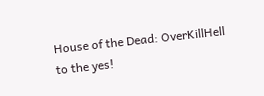House of the Dead: OverKillHell to the yes!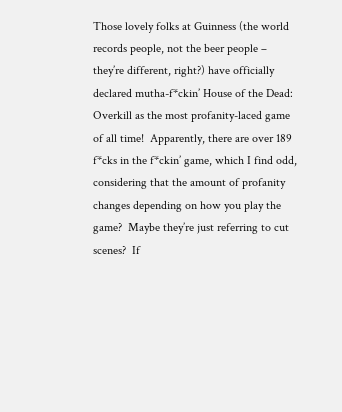Those lovely folks at Guinness (the world records people, not the beer people – they’re different, right?) have officially declared mutha-f*ckin’ House of the Dead: Overkill as the most profanity-laced game of all time!  Apparently, there are over 189 f*cks in the f*ckin’ game, which I find odd, considering that the amount of profanity changes depending on how you play the game?  Maybe they’re just referring to cut scenes?  If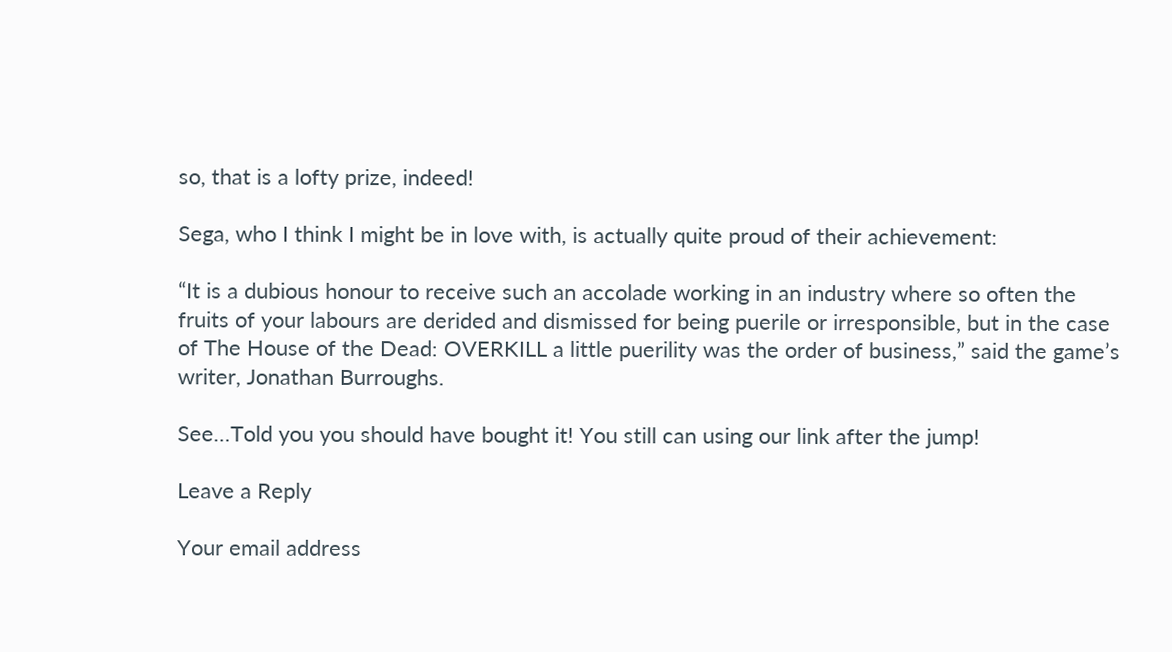so, that is a lofty prize, indeed!

Sega, who I think I might be in love with, is actually quite proud of their achievement:

“It is a dubious honour to receive such an accolade working in an industry where so often the fruits of your labours are derided and dismissed for being puerile or irresponsible, but in the case of The House of the Dead: OVERKILL a little puerility was the order of business,” said the game’s writer, Jonathan Burroughs.

See…Told you you should have bought it! You still can using our link after the jump!

Leave a Reply

Your email address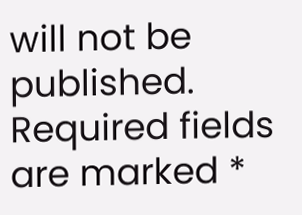will not be published. Required fields are marked *